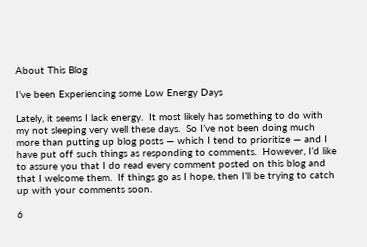About This Blog

I’ve been Experiencing some Low Energy Days

Lately, it seems I lack energy.  It most likely has something to do with my not sleeping very well these days.  So I’ve not been doing much more than putting up blog posts — which I tend to prioritize — and I have put off such things as responding to comments.  However, I’d like to assure you that I do read every comment posted on this blog and that I welcome them.  If things go as I hope, then I’ll be trying to catch up with your comments soon.

6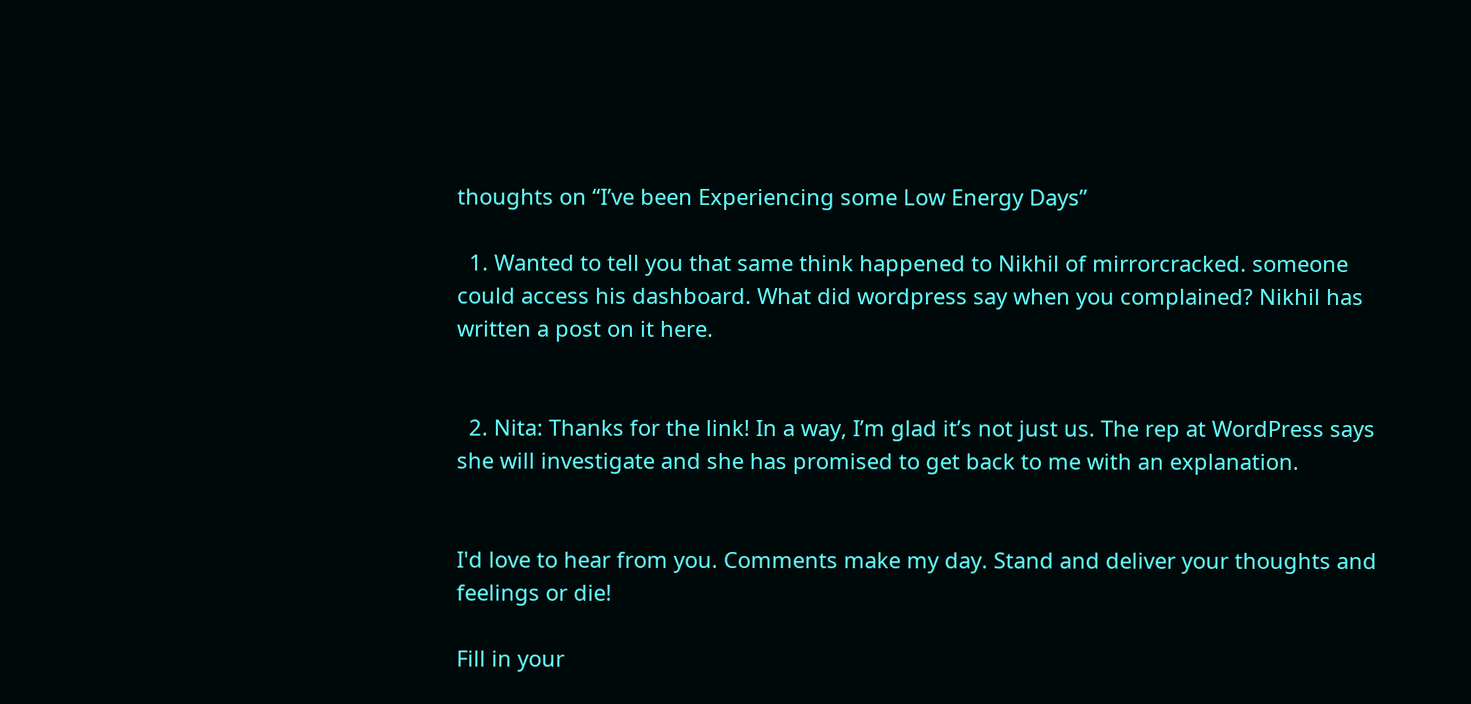thoughts on “I’ve been Experiencing some Low Energy Days”

  1. Wanted to tell you that same think happened to Nikhil of mirrorcracked. someone could access his dashboard. What did wordpress say when you complained? Nikhil has written a post on it here.


  2. Nita: Thanks for the link! In a way, I’m glad it’s not just us. The rep at WordPress says she will investigate and she has promised to get back to me with an explanation.


I'd love to hear from you. Comments make my day. Stand and deliver your thoughts and feelings or die!

Fill in your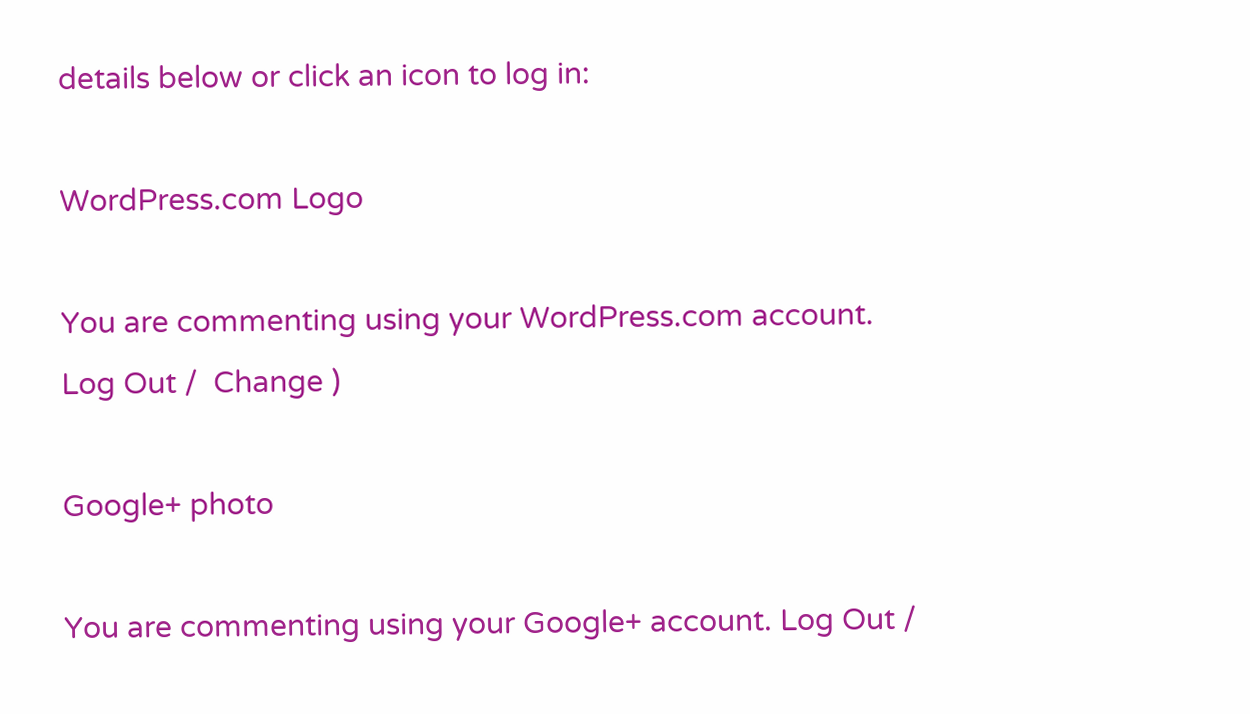details below or click an icon to log in:

WordPress.com Logo

You are commenting using your WordPress.com account. Log Out /  Change )

Google+ photo

You are commenting using your Google+ account. Log Out /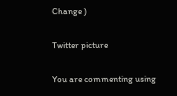Change )

Twitter picture

You are commenting using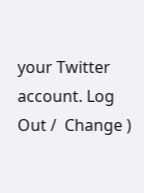your Twitter account. Log Out /  Change )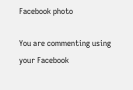Facebook photo

You are commenting using your Facebook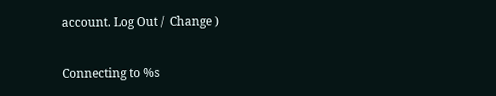account. Log Out /  Change )

Connecting to %s